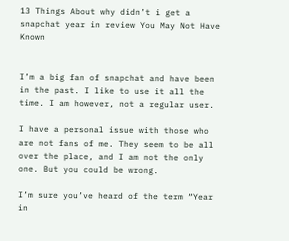13 Things About why didn’t i get a snapchat year in review You May Not Have Known


I’m a big fan of snapchat and have been in the past. I like to use it all the time. I am however, not a regular user.

I have a personal issue with those who are not fans of me. They seem to be all over the place, and I am not the only one. But you could be wrong.

I’m sure you’ve heard of the term “Year in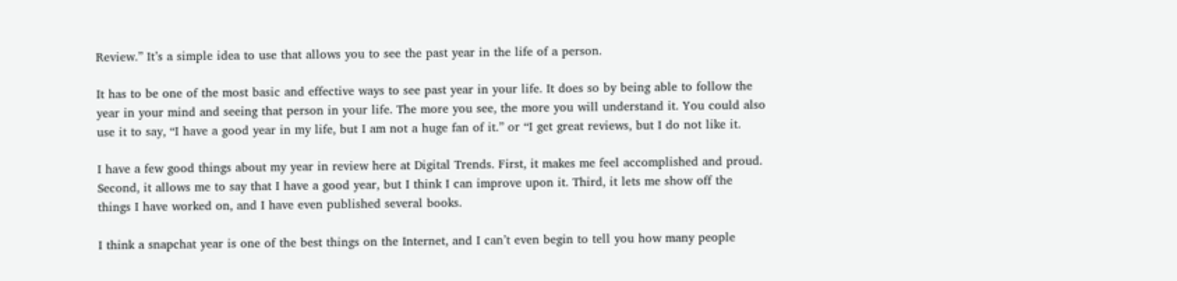Review.” It’s a simple idea to use that allows you to see the past year in the life of a person.

It has to be one of the most basic and effective ways to see past year in your life. It does so by being able to follow the year in your mind and seeing that person in your life. The more you see, the more you will understand it. You could also use it to say, “I have a good year in my life, but I am not a huge fan of it.” or “I get great reviews, but I do not like it.

I have a few good things about my year in review here at Digital Trends. First, it makes me feel accomplished and proud. Second, it allows me to say that I have a good year, but I think I can improve upon it. Third, it lets me show off the things I have worked on, and I have even published several books.

I think a snapchat year is one of the best things on the Internet, and I can’t even begin to tell you how many people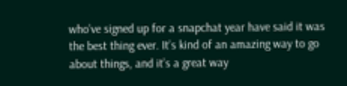who’ve signed up for a snapchat year have said it was the best thing ever. It’s kind of an amazing way to go about things, and it’s a great way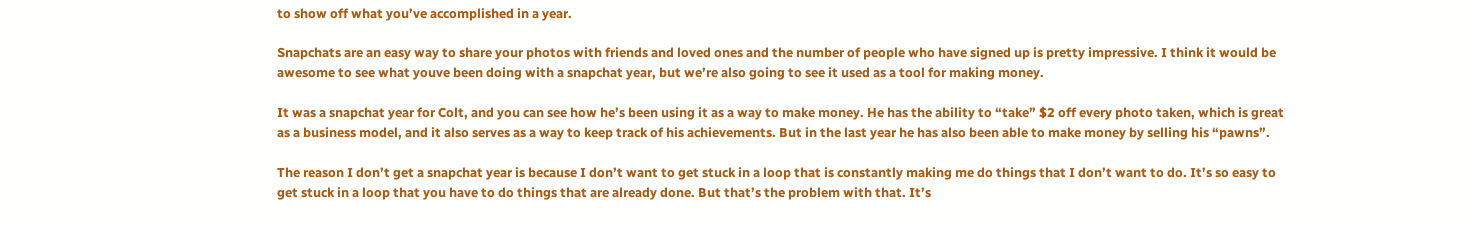to show off what you’ve accomplished in a year.

Snapchats are an easy way to share your photos with friends and loved ones and the number of people who have signed up is pretty impressive. I think it would be awesome to see what youve been doing with a snapchat year, but we’re also going to see it used as a tool for making money.

It was a snapchat year for Colt, and you can see how he’s been using it as a way to make money. He has the ability to “take” $2 off every photo taken, which is great as a business model, and it also serves as a way to keep track of his achievements. But in the last year he has also been able to make money by selling his “pawns”.

The reason I don’t get a snapchat year is because I don’t want to get stuck in a loop that is constantly making me do things that I don’t want to do. It’s so easy to get stuck in a loop that you have to do things that are already done. But that’s the problem with that. It’s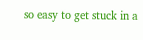so easy to get stuck in a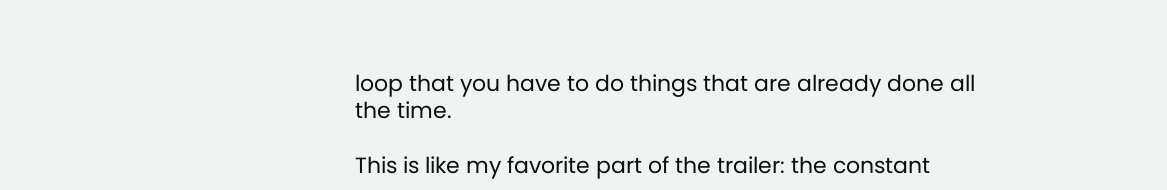loop that you have to do things that are already done all the time.

This is like my favorite part of the trailer: the constant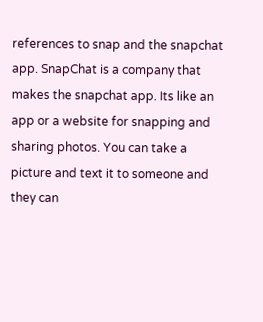references to snap and the snapchat app. SnapChat is a company that makes the snapchat app. Its like an app or a website for snapping and sharing photos. You can take a picture and text it to someone and they can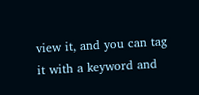view it, and you can tag it with a keyword and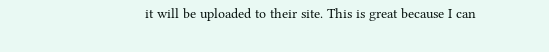it will be uploaded to their site. This is great because I can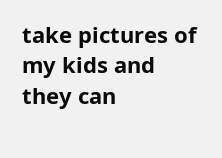take pictures of my kids and they can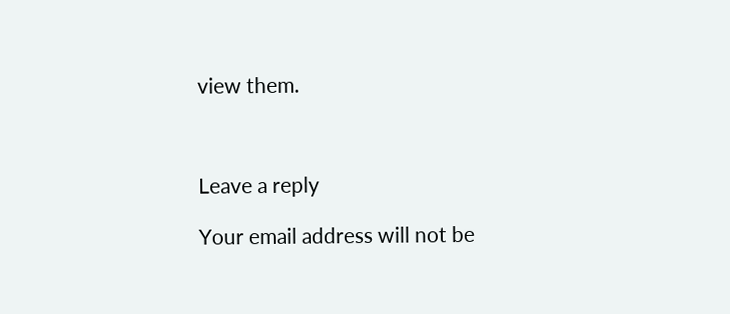view them.



Leave a reply

Your email address will not be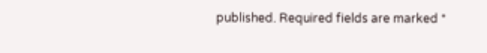published. Required fields are marked *